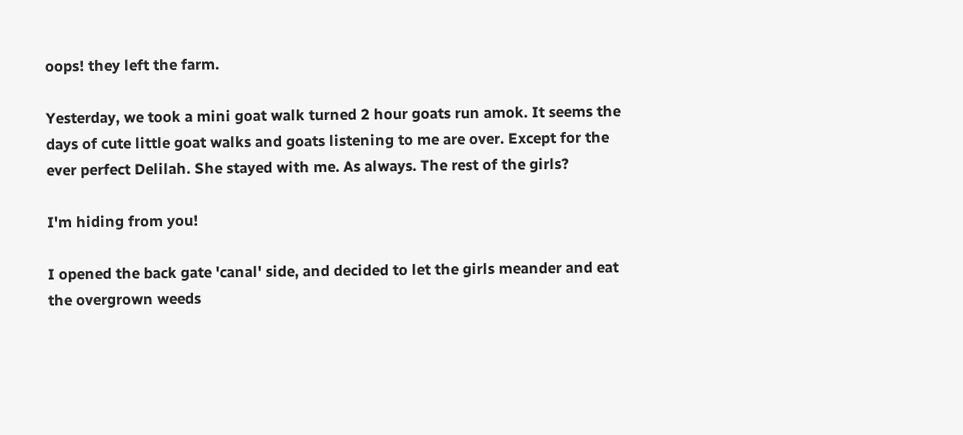oops! they left the farm.

Yesterday, we took a mini goat walk turned 2 hour goats run amok. It seems the days of cute little goat walks and goats listening to me are over. Except for the ever perfect Delilah. She stayed with me. As always. The rest of the girls?

I'm hiding from you!

I opened the back gate 'canal' side, and decided to let the girls meander and eat the overgrown weeds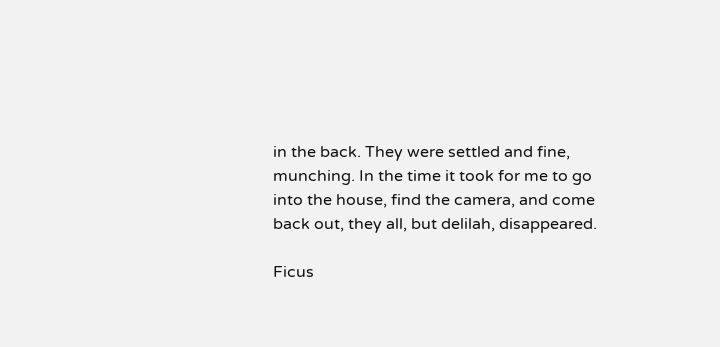in the back. They were settled and fine, munching. In the time it took for me to go into the house, find the camera, and come back out, they all, but delilah, disappeared.

Ficus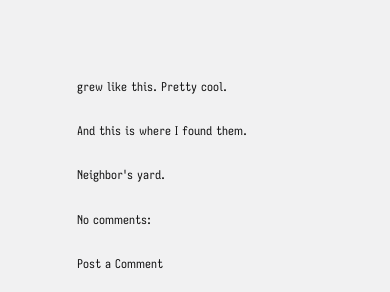grew like this. Pretty cool.

And this is where I found them.

Neighbor's yard.

No comments:

Post a Comment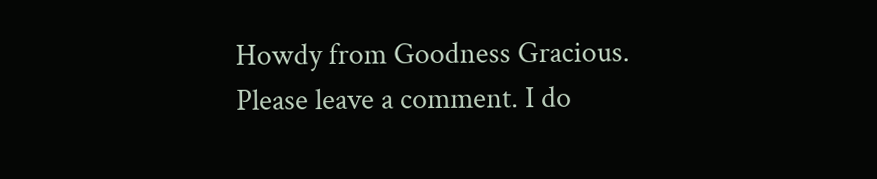Howdy from Goodness Gracious. Please leave a comment. I do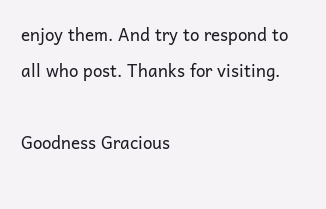enjoy them. And try to respond to all who post. Thanks for visiting.

Goodness Gracious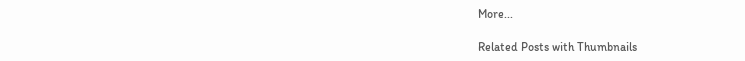More...

Related Posts with Thumbnails